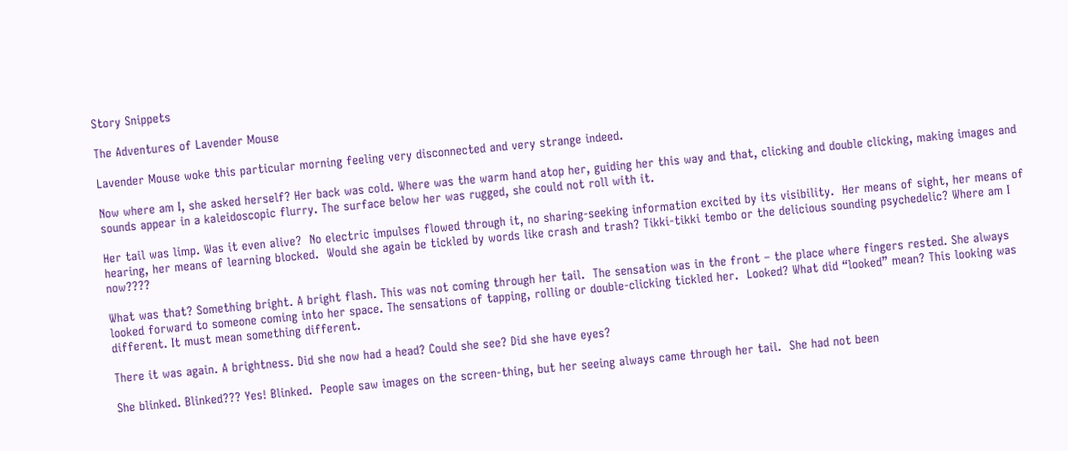Story Snippets

The Adventures of Lavender Mouse

Lavender Mouse woke this particular morning feeling very disconnected and very strange indeed.

Now where am I, she asked herself? Her back was cold. Where was the warm hand atop her, guiding her this way and that, clicking and double clicking, making images and sounds appear in a kaleidoscopic flurry. The surface below her was rugged, she could not roll with it.

Her tail was limp. Was it even alive?  No electric impulses flowed through it, no sharing-seeking information excited by its visibility.  Her means of sight, her means of hearing, her means of learning blocked.  Would she again be tickled by words like crash and trash? Tikki-tikki tembo or the delicious sounding psychedelic? Where am I now????

What was that? Something bright. A bright flash. This was not coming through her tail.  The sensation was in the front – the place where fingers rested. She always looked forward to someone coming into her space. The sensations of tapping, rolling or double-clicking tickled her.  Looked? What did “looked” mean? This looking was different. It must mean something different.

There it was again. A brightness. Did she now had a head? Could she see? Did she have eyes?

She blinked. Blinked??? Yes! Blinked.  People saw images on the screen-thing, but her seeing always came through her tail.  She had not been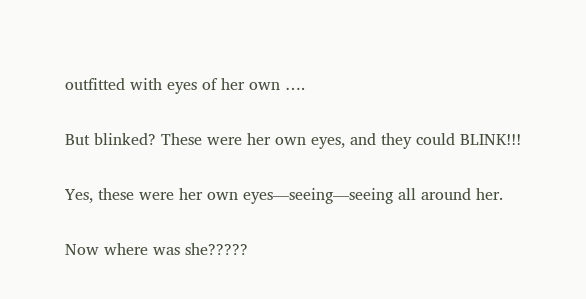outfitted with eyes of her own ….

But blinked? These were her own eyes, and they could BLINK!!!

Yes, these were her own eyes—seeing—seeing all around her.

Now where was she?????